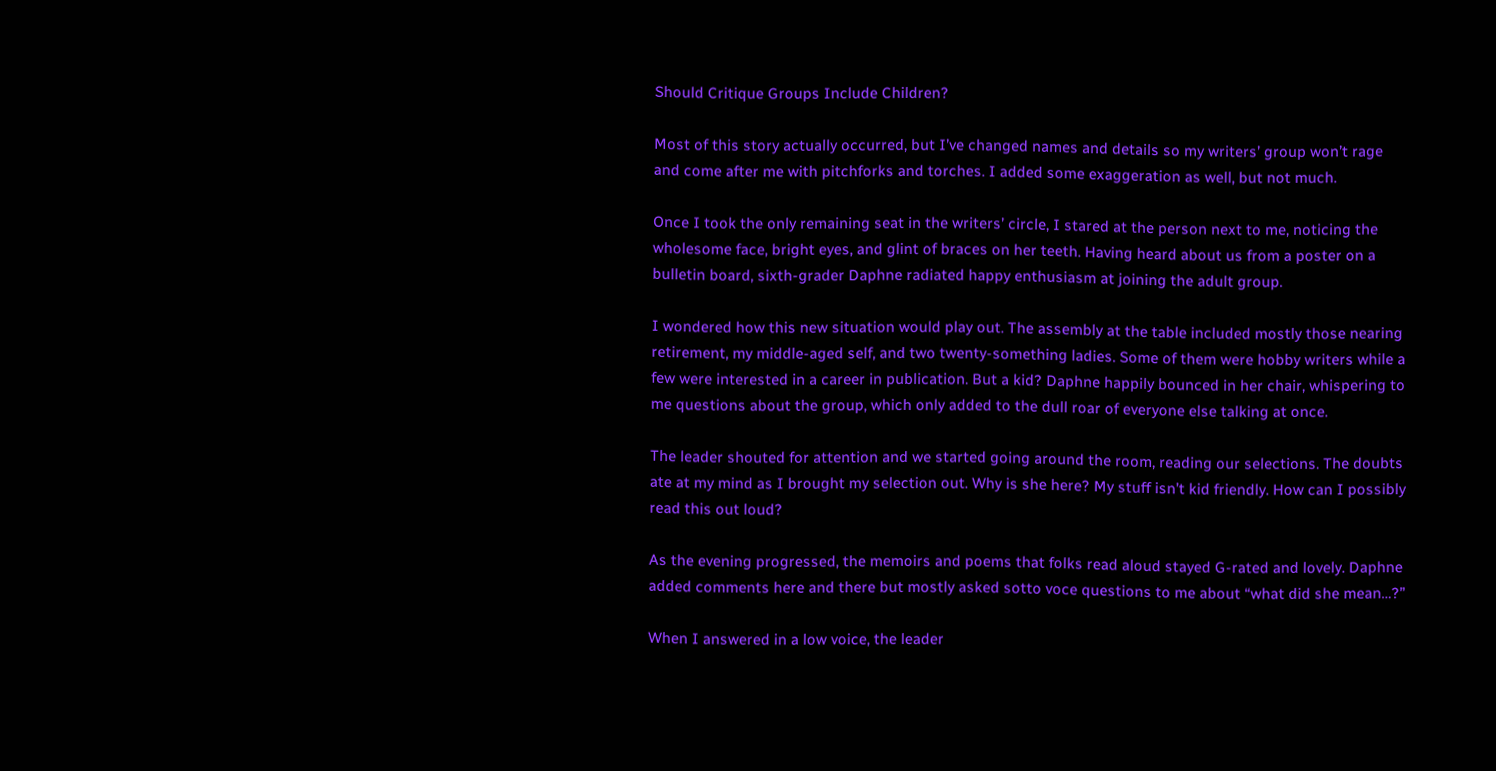Should Critique Groups Include Children?

Most of this story actually occurred, but I’ve changed names and details so my writers’ group won’t rage and come after me with pitchforks and torches. I added some exaggeration as well, but not much.

Once I took the only remaining seat in the writers’ circle, I stared at the person next to me, noticing the wholesome face, bright eyes, and glint of braces on her teeth. Having heard about us from a poster on a bulletin board, sixth-grader Daphne radiated happy enthusiasm at joining the adult group.

I wondered how this new situation would play out. The assembly at the table included mostly those nearing retirement, my middle-aged self, and two twenty-something ladies. Some of them were hobby writers while a few were interested in a career in publication. But a kid? Daphne happily bounced in her chair, whispering to me questions about the group, which only added to the dull roar of everyone else talking at once.

The leader shouted for attention and we started going around the room, reading our selections. The doubts ate at my mind as I brought my selection out. Why is she here? My stuff isn’t kid friendly. How can I possibly read this out loud?

As the evening progressed, the memoirs and poems that folks read aloud stayed G-rated and lovely. Daphne added comments here and there but mostly asked sotto voce questions to me about “what did she mean…?”

When I answered in a low voice, the leader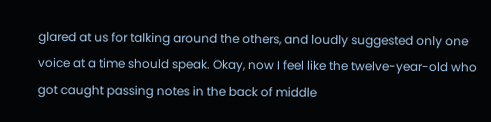glared at us for talking around the others, and loudly suggested only one voice at a time should speak. Okay, now I feel like the twelve-year-old who got caught passing notes in the back of middle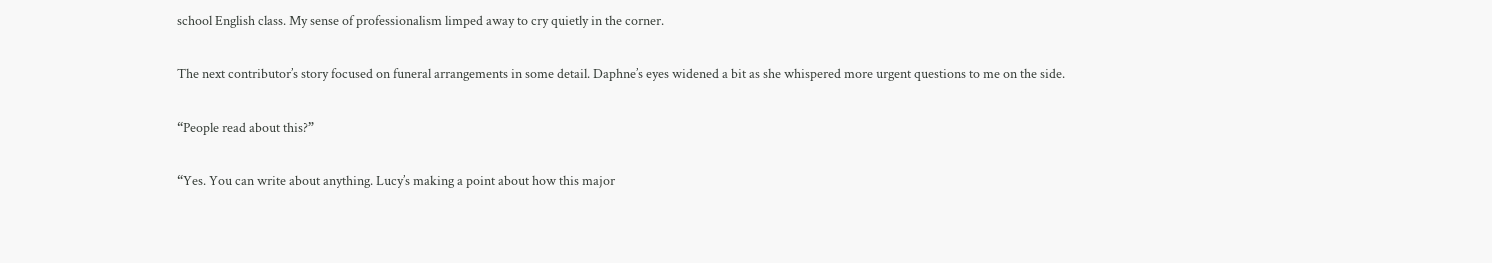school English class. My sense of professionalism limped away to cry quietly in the corner.

The next contributor’s story focused on funeral arrangements in some detail. Daphne’s eyes widened a bit as she whispered more urgent questions to me on the side.

“People read about this?”

“Yes. You can write about anything. Lucy’s making a point about how this major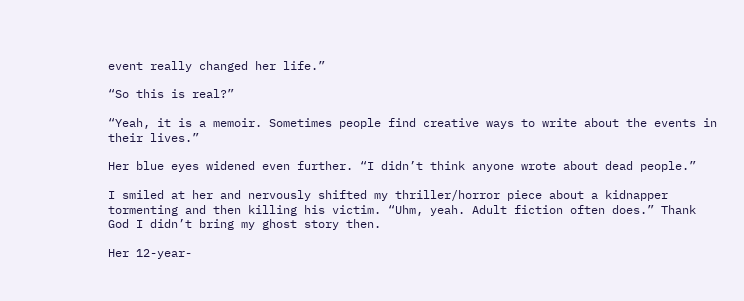event really changed her life.”

“So this is real?”

“Yeah, it is a memoir. Sometimes people find creative ways to write about the events in their lives.”

Her blue eyes widened even further. “I didn’t think anyone wrote about dead people.”

I smiled at her and nervously shifted my thriller/horror piece about a kidnapper tormenting and then killing his victim. “Uhm, yeah. Adult fiction often does.” Thank God I didn’t bring my ghost story then.

Her 12-year-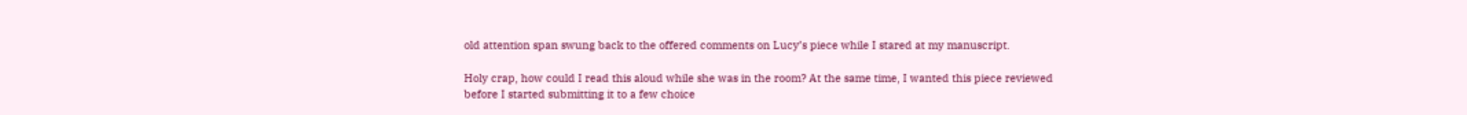old attention span swung back to the offered comments on Lucy’s piece while I stared at my manuscript.

Holy crap, how could I read this aloud while she was in the room? At the same time, I wanted this piece reviewed before I started submitting it to a few choice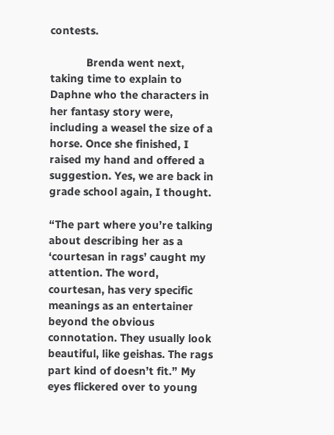contests.

            Brenda went next, taking time to explain to Daphne who the characters in her fantasy story were, including a weasel the size of a horse. Once she finished, I raised my hand and offered a suggestion. Yes, we are back in grade school again, I thought.

“The part where you’re talking about describing her as a ‘courtesan in rags’ caught my attention. The word, courtesan, has very specific meanings as an entertainer beyond the obvious connotation. They usually look beautiful, like geishas. The rags part kind of doesn’t fit.” My eyes flickered over to young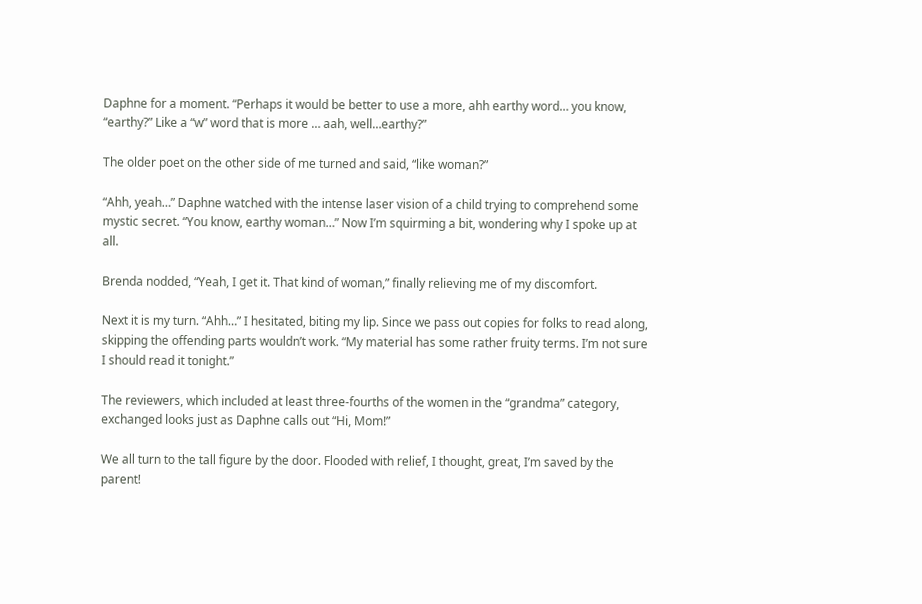Daphne for a moment. “Perhaps it would be better to use a more, ahh earthy word… you know, “earthy?” Like a “w” word that is more … aah, well…earthy?”

The older poet on the other side of me turned and said, “like woman?”

“Ahh, yeah…” Daphne watched with the intense laser vision of a child trying to comprehend some mystic secret. “You know, earthy woman…” Now I’m squirming a bit, wondering why I spoke up at all.

Brenda nodded, “Yeah, I get it. That kind of woman,” finally relieving me of my discomfort.

Next it is my turn. “Ahh…” I hesitated, biting my lip. Since we pass out copies for folks to read along, skipping the offending parts wouldn’t work. “My material has some rather fruity terms. I’m not sure I should read it tonight.”

The reviewers, which included at least three-fourths of the women in the “grandma” category, exchanged looks just as Daphne calls out “Hi, Mom!”

We all turn to the tall figure by the door. Flooded with relief, I thought, great, I’m saved by the parent!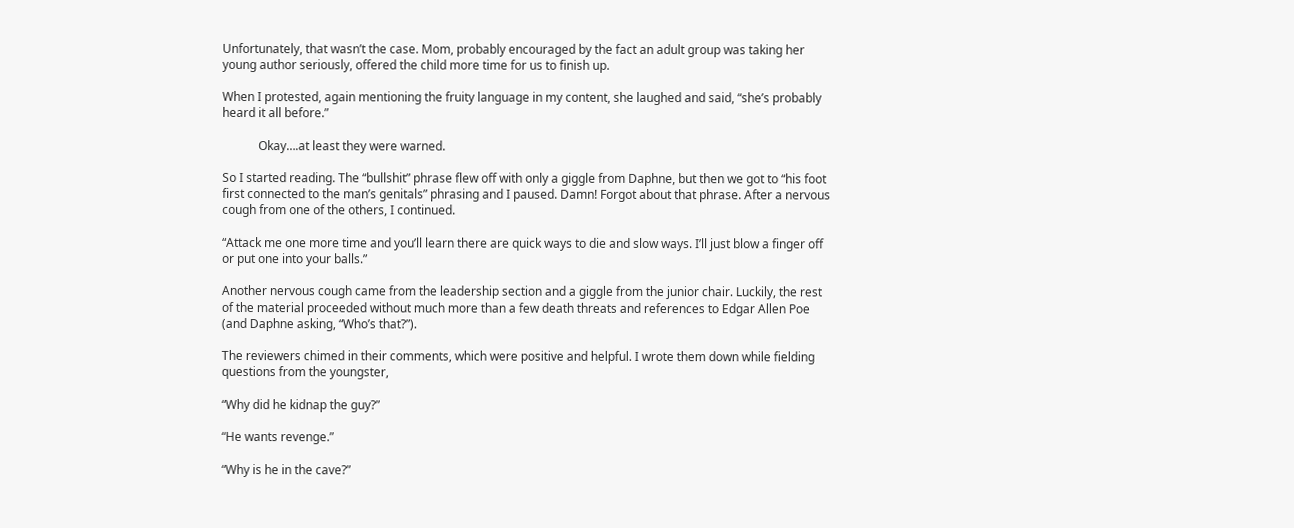Unfortunately, that wasn’t the case. Mom, probably encouraged by the fact an adult group was taking her young author seriously, offered the child more time for us to finish up.

When I protested, again mentioning the fruity language in my content, she laughed and said, “she’s probably heard it all before.”

            Okay….at least they were warned.

So I started reading. The “bullshit” phrase flew off with only a giggle from Daphne, but then we got to “his foot first connected to the man’s genitals” phrasing and I paused. Damn! Forgot about that phrase. After a nervous cough from one of the others, I continued.

“Attack me one more time and you’ll learn there are quick ways to die and slow ways. I’ll just blow a finger off or put one into your balls.”

Another nervous cough came from the leadership section and a giggle from the junior chair. Luckily, the rest of the material proceeded without much more than a few death threats and references to Edgar Allen Poe (and Daphne asking, “Who’s that?”).

The reviewers chimed in their comments, which were positive and helpful. I wrote them down while fielding questions from the youngster,

“Why did he kidnap the guy?”

“He wants revenge.”

“Why is he in the cave?”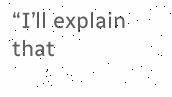“I’ll explain that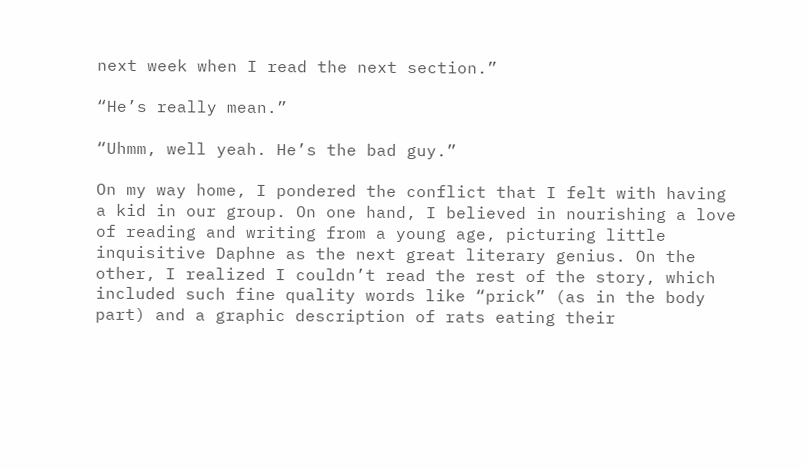next week when I read the next section.”

“He’s really mean.”

“Uhmm, well yeah. He’s the bad guy.”

On my way home, I pondered the conflict that I felt with having a kid in our group. On one hand, I believed in nourishing a love of reading and writing from a young age, picturing little inquisitive Daphne as the next great literary genius. On the other, I realized I couldn’t read the rest of the story, which included such fine quality words like “prick” (as in the body part) and a graphic description of rats eating their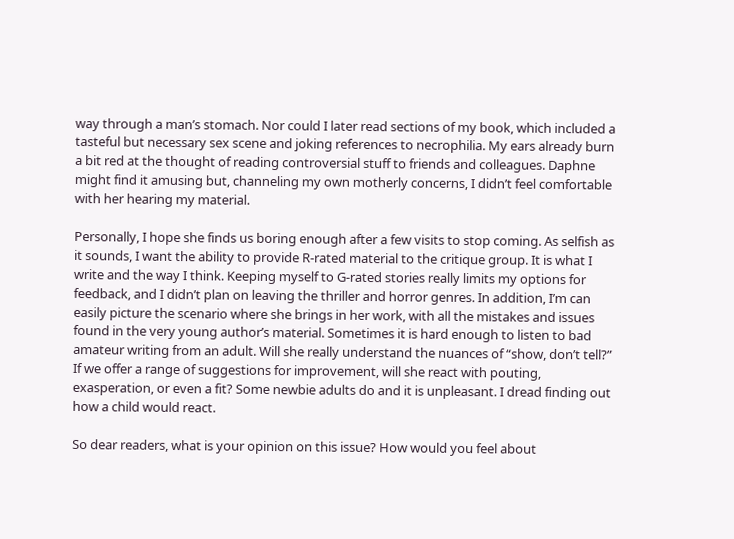way through a man’s stomach. Nor could I later read sections of my book, which included a tasteful but necessary sex scene and joking references to necrophilia. My ears already burn a bit red at the thought of reading controversial stuff to friends and colleagues. Daphne might find it amusing but, channeling my own motherly concerns, I didn’t feel comfortable with her hearing my material.

Personally, I hope she finds us boring enough after a few visits to stop coming. As selfish as it sounds, I want the ability to provide R-rated material to the critique group. It is what I write and the way I think. Keeping myself to G-rated stories really limits my options for feedback, and I didn’t plan on leaving the thriller and horror genres. In addition, I’m can easily picture the scenario where she brings in her work, with all the mistakes and issues found in the very young author’s material. Sometimes it is hard enough to listen to bad amateur writing from an adult. Will she really understand the nuances of “show, don’t tell?” If we offer a range of suggestions for improvement, will she react with pouting, exasperation, or even a fit? Some newbie adults do and it is unpleasant. I dread finding out how a child would react.

So dear readers, what is your opinion on this issue? How would you feel about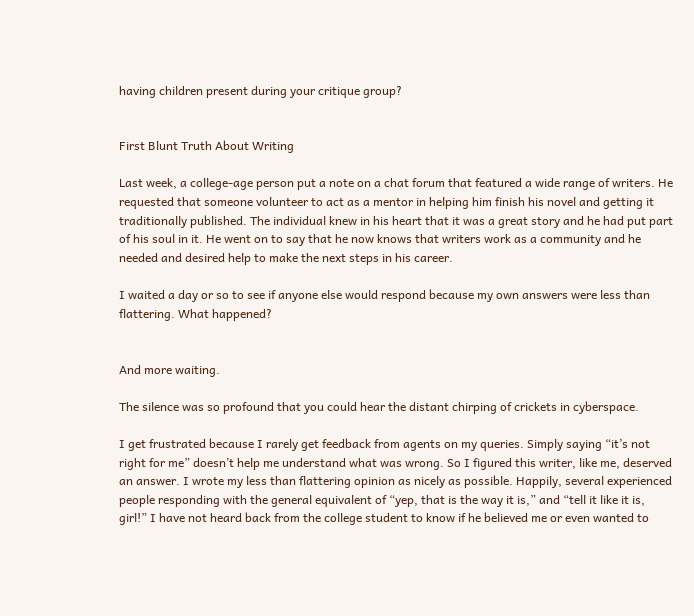having children present during your critique group?


First Blunt Truth About Writing

Last week, a college-age person put a note on a chat forum that featured a wide range of writers. He requested that someone volunteer to act as a mentor in helping him finish his novel and getting it traditionally published. The individual knew in his heart that it was a great story and he had put part of his soul in it. He went on to say that he now knows that writers work as a community and he needed and desired help to make the next steps in his career.

I waited a day or so to see if anyone else would respond because my own answers were less than flattering. What happened?


And more waiting.

The silence was so profound that you could hear the distant chirping of crickets in cyberspace.

I get frustrated because I rarely get feedback from agents on my queries. Simply saying “it’s not right for me” doesn’t help me understand what was wrong. So I figured this writer, like me, deserved an answer. I wrote my less than flattering opinion as nicely as possible. Happily, several experienced people responding with the general equivalent of “yep, that is the way it is,” and “tell it like it is, girl!” I have not heard back from the college student to know if he believed me or even wanted to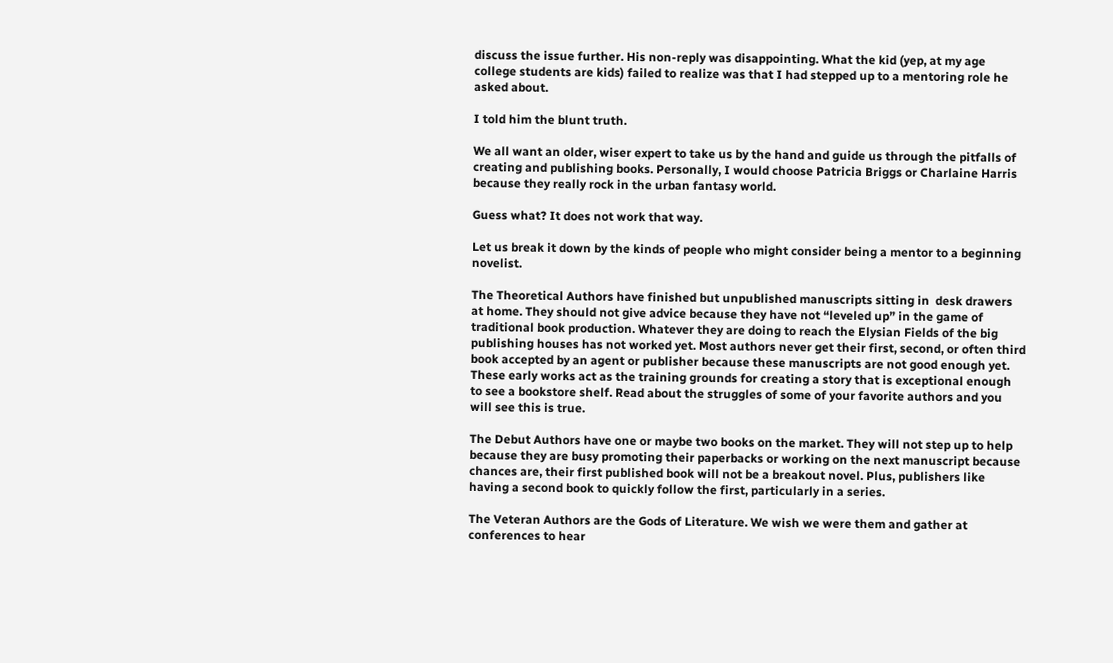discuss the issue further. His non-reply was disappointing. What the kid (yep, at my age college students are kids) failed to realize was that I had stepped up to a mentoring role he asked about.

I told him the blunt truth.

We all want an older, wiser expert to take us by the hand and guide us through the pitfalls of creating and publishing books. Personally, I would choose Patricia Briggs or Charlaine Harris because they really rock in the urban fantasy world.

Guess what? It does not work that way.

Let us break it down by the kinds of people who might consider being a mentor to a beginning novelist.

The Theoretical Authors have finished but unpublished manuscripts sitting in  desk drawers at home. They should not give advice because they have not “leveled up” in the game of traditional book production. Whatever they are doing to reach the Elysian Fields of the big publishing houses has not worked yet. Most authors never get their first, second, or often third book accepted by an agent or publisher because these manuscripts are not good enough yet. These early works act as the training grounds for creating a story that is exceptional enough to see a bookstore shelf. Read about the struggles of some of your favorite authors and you will see this is true.

The Debut Authors have one or maybe two books on the market. They will not step up to help because they are busy promoting their paperbacks or working on the next manuscript because chances are, their first published book will not be a breakout novel. Plus, publishers like having a second book to quickly follow the first, particularly in a series.

The Veteran Authors are the Gods of Literature. We wish we were them and gather at conferences to hear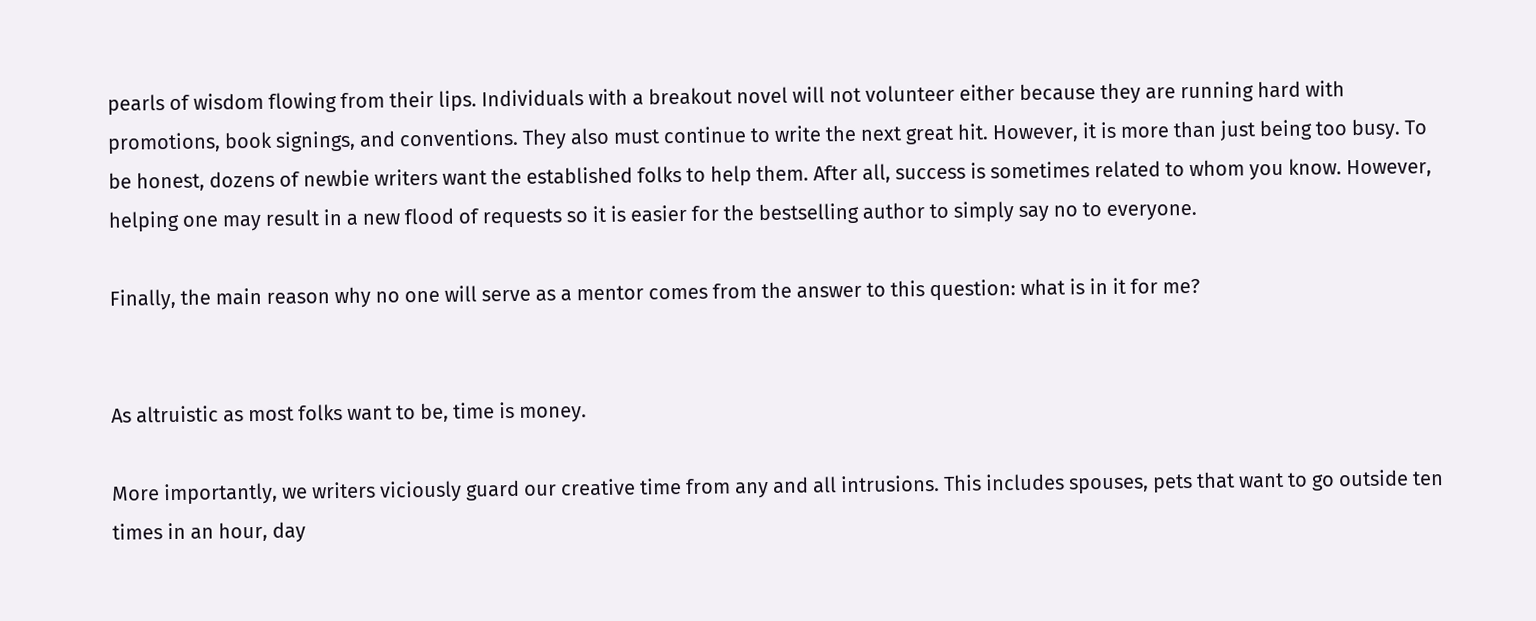pearls of wisdom flowing from their lips. Individuals with a breakout novel will not volunteer either because they are running hard with promotions, book signings, and conventions. They also must continue to write the next great hit. However, it is more than just being too busy. To be honest, dozens of newbie writers want the established folks to help them. After all, success is sometimes related to whom you know. However, helping one may result in a new flood of requests so it is easier for the bestselling author to simply say no to everyone.

Finally, the main reason why no one will serve as a mentor comes from the answer to this question: what is in it for me?


As altruistic as most folks want to be, time is money.

More importantly, we writers viciously guard our creative time from any and all intrusions. This includes spouses, pets that want to go outside ten times in an hour, day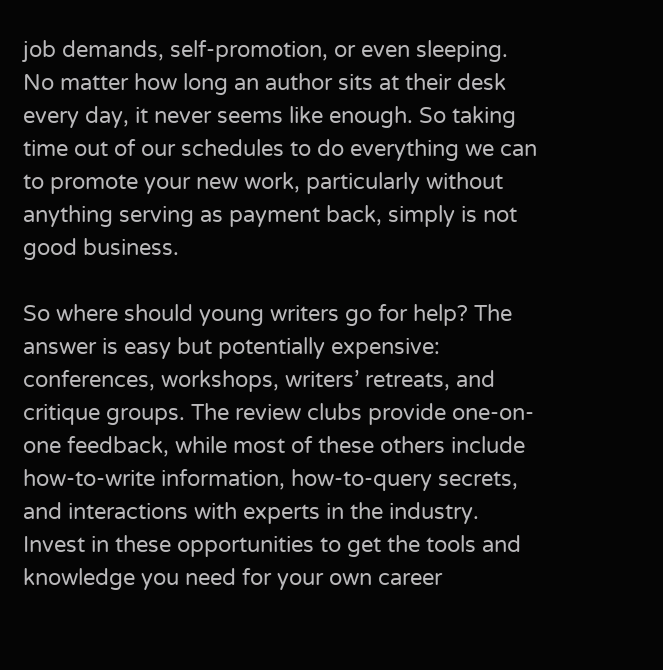job demands, self-promotion, or even sleeping. No matter how long an author sits at their desk every day, it never seems like enough. So taking time out of our schedules to do everything we can to promote your new work, particularly without anything serving as payment back, simply is not good business.

So where should young writers go for help? The answer is easy but potentially expensive: conferences, workshops, writers’ retreats, and critique groups. The review clubs provide one-on-one feedback, while most of these others include how-to-write information, how-to-query secrets, and interactions with experts in the industry. Invest in these opportunities to get the tools and knowledge you need for your own career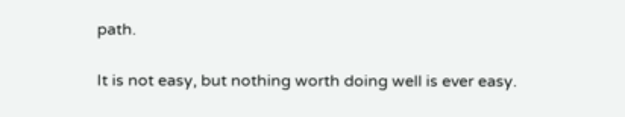path.

It is not easy, but nothing worth doing well is ever easy.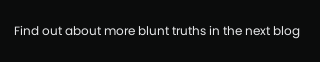Find out about more blunt truths in the next blog